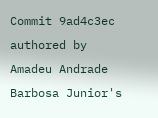Commit 9ad4c3ec authored by Amadeu Andrade Barbosa Junior's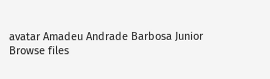avatar Amadeu Andrade Barbosa Junior
Browse files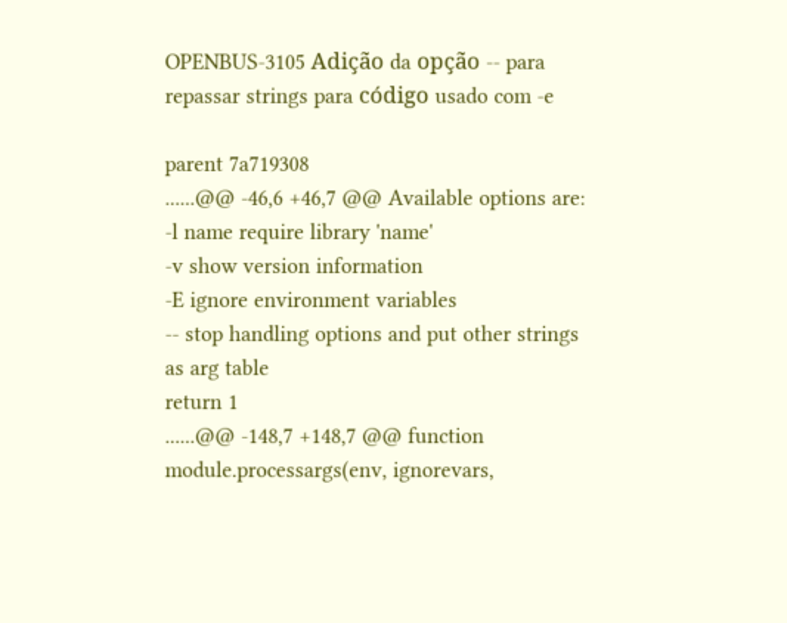OPENBUS-3105 Adição da opção -- para repassar strings para código usado com -e

parent 7a719308
......@@ -46,6 +46,7 @@ Available options are:
-l name require library 'name'
-v show version information
-E ignore environment variables
-- stop handling options and put other strings as arg table
return 1
......@@ -148,7 +148,7 @@ function module.processargs(env, ignorevars,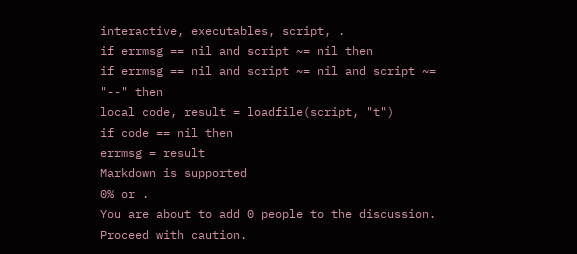interactive, executables, script, .
if errmsg == nil and script ~= nil then
if errmsg == nil and script ~= nil and script ~= "--" then
local code, result = loadfile(script, "t")
if code == nil then
errmsg = result
Markdown is supported
0% or .
You are about to add 0 people to the discussion. Proceed with caution.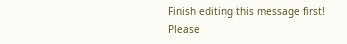Finish editing this message first!
Please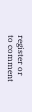register or to comment